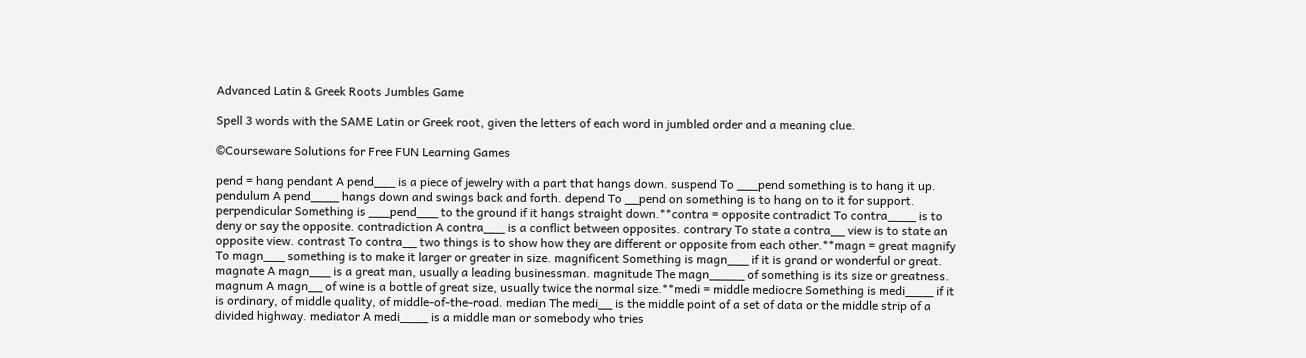Advanced Latin & Greek Roots Jumbles Game

Spell 3 words with the SAME Latin or Greek root, given the letters of each word in jumbled order and a meaning clue.

©Courseware Solutions for Free FUN Learning Games

pend = hang pendant A pend___ is a piece of jewelry with a part that hangs down. suspend To ___pend something is to hang it up. pendulum A pend____ hangs down and swings back and forth. depend To __pend on something is to hang on to it for support. perpendicular Something is ___pend___ to the ground if it hangs straight down.**contra = opposite contradict To contra____ is to deny or say the opposite. contradiction A contra___ is a conflict between opposites. contrary To state a contra__ view is to state an opposite view. contrast To contra__ two things is to show how they are different or opposite from each other.**magn = great magnify To magn___ something is to make it larger or greater in size. magnificent Something is magn___ if it is grand or wonderful or great. magnate A magn___ is a great man, usually a leading businessman. magnitude The magn_____ of something is its size or greatness. magnum A magn__ of wine is a bottle of great size, usually twice the normal size.**medi = middle mediocre Something is medi____ if it is ordinary, of middle quality, of middle-of-the-road. median The medi__ is the middle point of a set of data or the middle strip of a divided highway. mediator A medi____ is a middle man or somebody who tries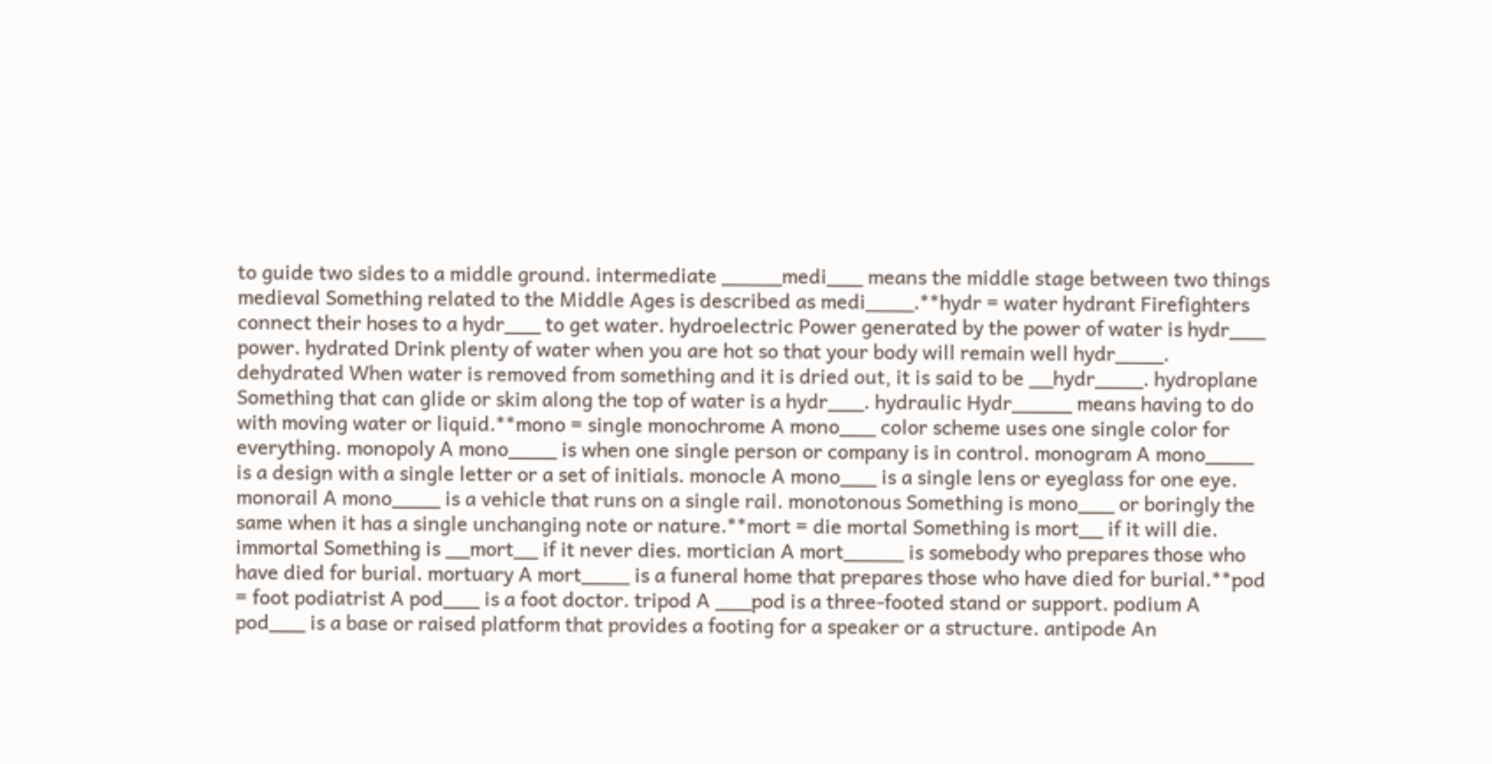to guide two sides to a middle ground. intermediate _____medi___ means the middle stage between two things medieval Something related to the Middle Ages is described as medi____.**hydr = water hydrant Firefighters connect their hoses to a hydr___ to get water. hydroelectric Power generated by the power of water is hydr___ power. hydrated Drink plenty of water when you are hot so that your body will remain well hydr____. dehydrated When water is removed from something and it is dried out, it is said to be __hydr____. hydroplane Something that can glide or skim along the top of water is a hydr___. hydraulic Hydr_____ means having to do with moving water or liquid.**mono = single monochrome A mono___ color scheme uses one single color for everything. monopoly A mono____ is when one single person or company is in control. monogram A mono____ is a design with a single letter or a set of initials. monocle A mono___ is a single lens or eyeglass for one eye. monorail A mono____ is a vehicle that runs on a single rail. monotonous Something is mono___ or boringly the same when it has a single unchanging note or nature.**mort = die mortal Something is mort__ if it will die. immortal Something is __mort__ if it never dies. mortician A mort_____ is somebody who prepares those who have died for burial. mortuary A mort____ is a funeral home that prepares those who have died for burial.**pod = foot podiatrist A pod___ is a foot doctor. tripod A ___pod is a three-footed stand or support. podium A pod___ is a base or raised platform that provides a footing for a speaker or a structure. antipode An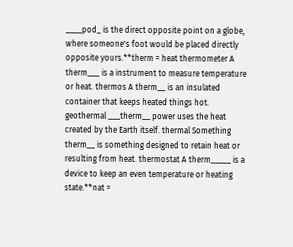____pod_ is the direct opposite point on a globe, where someone's foot would be placed directly opposite yours.**therm = heat thermometer A therm___ is a instrument to measure temperature or heat. thermos A therm__ is an insulated container that keeps heated things hot. geothermal ___therm__ power uses the heat created by the Earth itself. thermal Something therm__ is something designed to retain heat or resulting from heat. thermostat A therm_____ is a device to keep an even temperature or heating state.**nat =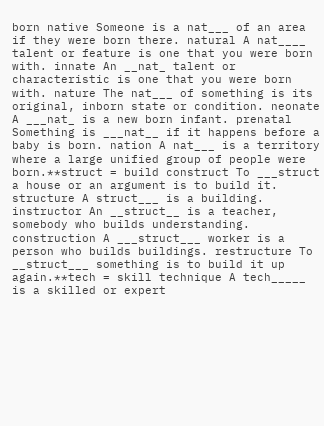born native Someone is a nat___ of an area if they were born there. natural A nat____ talent or feature is one that you were born with. innate An __nat_ talent or characteristic is one that you were born with. nature The nat___ of something is its original, inborn state or condition. neonate A ___nat_ is a new born infant. prenatal Something is ___nat__ if it happens before a baby is born. nation A nat___ is a territory where a large unified group of people were born.**struct = build construct To ___struct a house or an argument is to build it. structure A struct___ is a building. instructor An __struct__ is a teacher, somebody who builds understanding. construction A ___struct___ worker is a person who builds buildings. restructure To __struct___ something is to build it up again.**tech = skill technique A tech_____ is a skilled or expert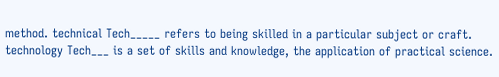method. technical Tech_____ refers to being skilled in a particular subject or craft. technology Tech___ is a set of skills and knowledge, the application of practical science.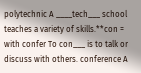polytechnic A ____tech___ school teaches a variety of skills.**con = with confer To con___ is to talk or discuss with others. conference A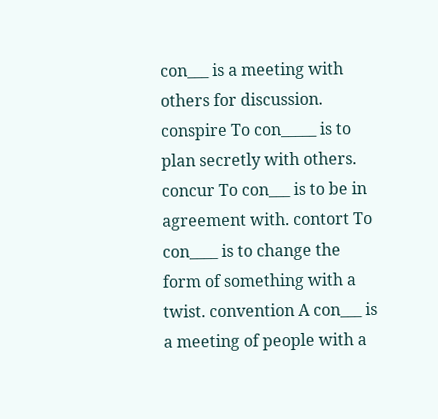con___ is a meeting with others for discussion. conspire To con_____ is to plan secretly with others. concur To con___ is to be in agreement with. contort To con____ is to change the form of something with a twist. convention A con___ is a meeting of people with a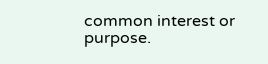common interest or purpose.